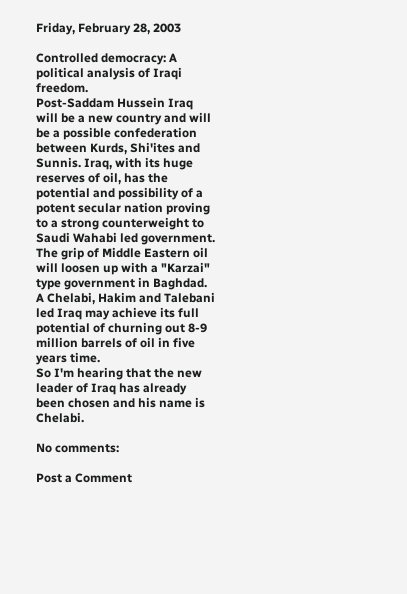Friday, February 28, 2003

Controlled democracy: A political analysis of Iraqi freedom.
Post-Saddam Hussein Iraq will be a new country and will be a possible confederation between Kurds, Shi'ites and Sunnis. Iraq, with its huge reserves of oil, has the potential and possibility of a potent secular nation proving to a strong counterweight to Saudi Wahabi led government. The grip of Middle Eastern oil will loosen up with a "Karzai" type government in Baghdad. A Chelabi, Hakim and Talebani led Iraq may achieve its full potential of churning out 8-9 million barrels of oil in five years time.
So I'm hearing that the new leader of Iraq has already been chosen and his name is Chelabi.

No comments:

Post a Comment